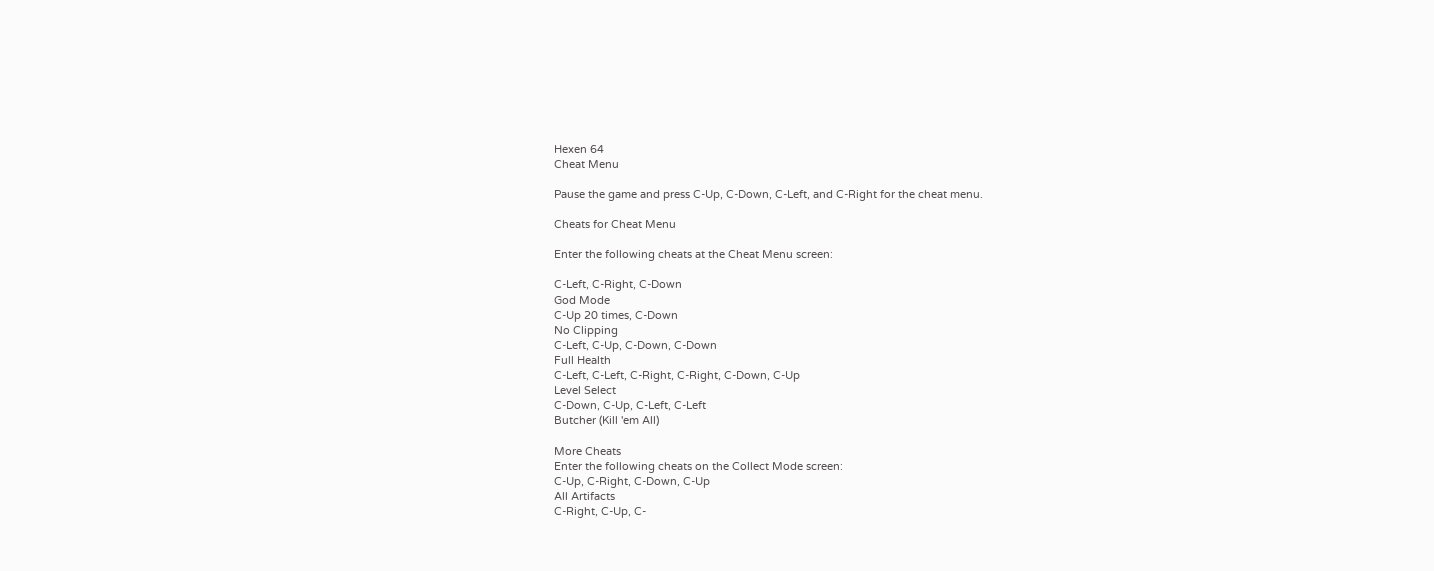Hexen 64
Cheat Menu

Pause the game and press C-Up, C-Down, C-Left, and C-Right for the cheat menu.

Cheats for Cheat Menu

Enter the following cheats at the Cheat Menu screen:

C-Left, C-Right, C-Down
God Mode
C-Up 20 times, C-Down
No Clipping
C-Left, C-Up, C-Down, C-Down
Full Health
C-Left, C-Left, C-Right, C-Right, C-Down, C-Up
Level Select
C-Down, C-Up, C-Left, C-Left
Butcher (Kill 'em All)

More Cheats
Enter the following cheats on the Collect Mode screen:
C-Up, C-Right, C-Down, C-Up
All Artifacts
C-Right, C-Up, C-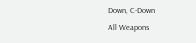Down, C-Down
All Weapons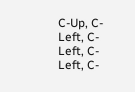C-Up, C-Left, C-Left, C-Left, C-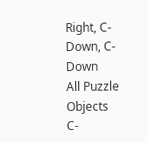Right, C-Down, C-Down
All Puzzle Objects
C-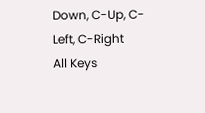Down, C-Up, C-Left, C-Right
All Keys